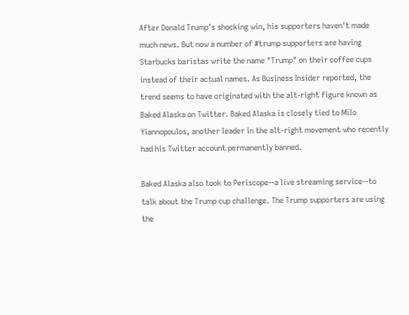After Donald Trump's shocking win, his supporters haven't made much news. But now a number of #trump supporters are having Starbucks baristas write the name "Trump" on their coffee cups instead of their actual names. As Business Insider reported, the trend seems to have originated with the alt-right figure known as Baked Alaska on Twitter. Baked Alaska is closely tied to Milo Yiannopoulos, another leader in the alt-right movement who recently had his Twitter account permanently banned.

Baked Alaska also took to Periscope--a live streaming service--to talk about the Trump cup challenge. The Trump supporters are using the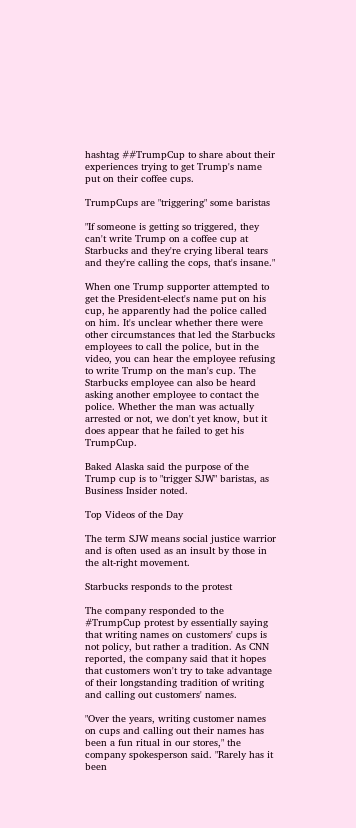hashtag ##TrumpCup to share about their experiences trying to get Trump's name put on their coffee cups.

TrumpCups are "triggering" some baristas

"If someone is getting so triggered, they can't write Trump on a coffee cup at Starbucks and they're crying liberal tears and they're calling the cops, that's insane."

When one Trump supporter attempted to get the President-elect's name put on his cup, he apparently had the police called on him. It's unclear whether there were other circumstances that led the Starbucks employees to call the police, but in the video, you can hear the employee refusing to write Trump on the man's cup. The Starbucks employee can also be heard asking another employee to contact the police. Whether the man was actually arrested or not, we don't yet know, but it does appear that he failed to get his TrumpCup.

Baked Alaska said the purpose of the Trump cup is to "trigger SJW" baristas, as Business Insider noted.

Top Videos of the Day

The term SJW means social justice warrior and is often used as an insult by those in the alt-right movement.

Starbucks responds to the protest

The company responded to the #TrumpCup protest by essentially saying that writing names on customers' cups is not policy, but rather a tradition. As CNN reported, the company said that it hopes that customers won't try to take advantage of their longstanding tradition of writing and calling out customers' names.

"Over the years, writing customer names on cups and calling out their names has been a fun ritual in our stores," the company spokesperson said. "Rarely has it been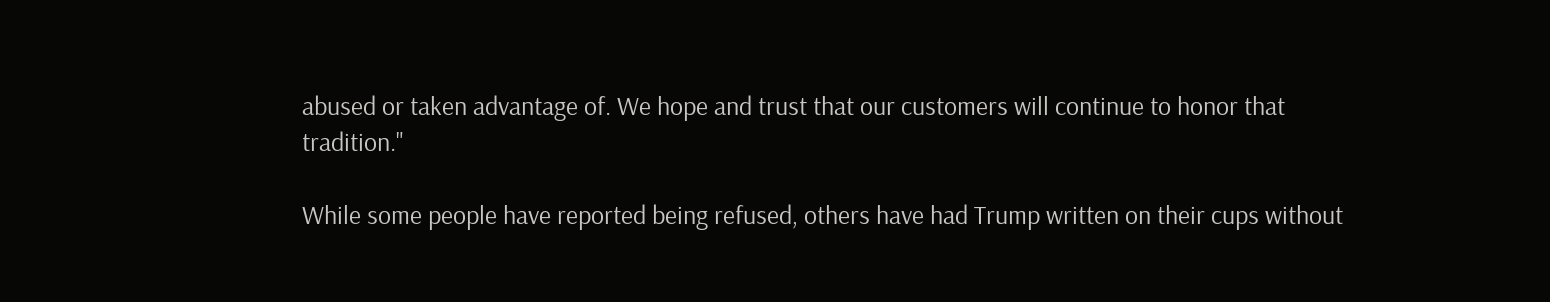abused or taken advantage of. We hope and trust that our customers will continue to honor that tradition."

While some people have reported being refused, others have had Trump written on their cups without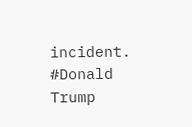incident. #Donald Trump